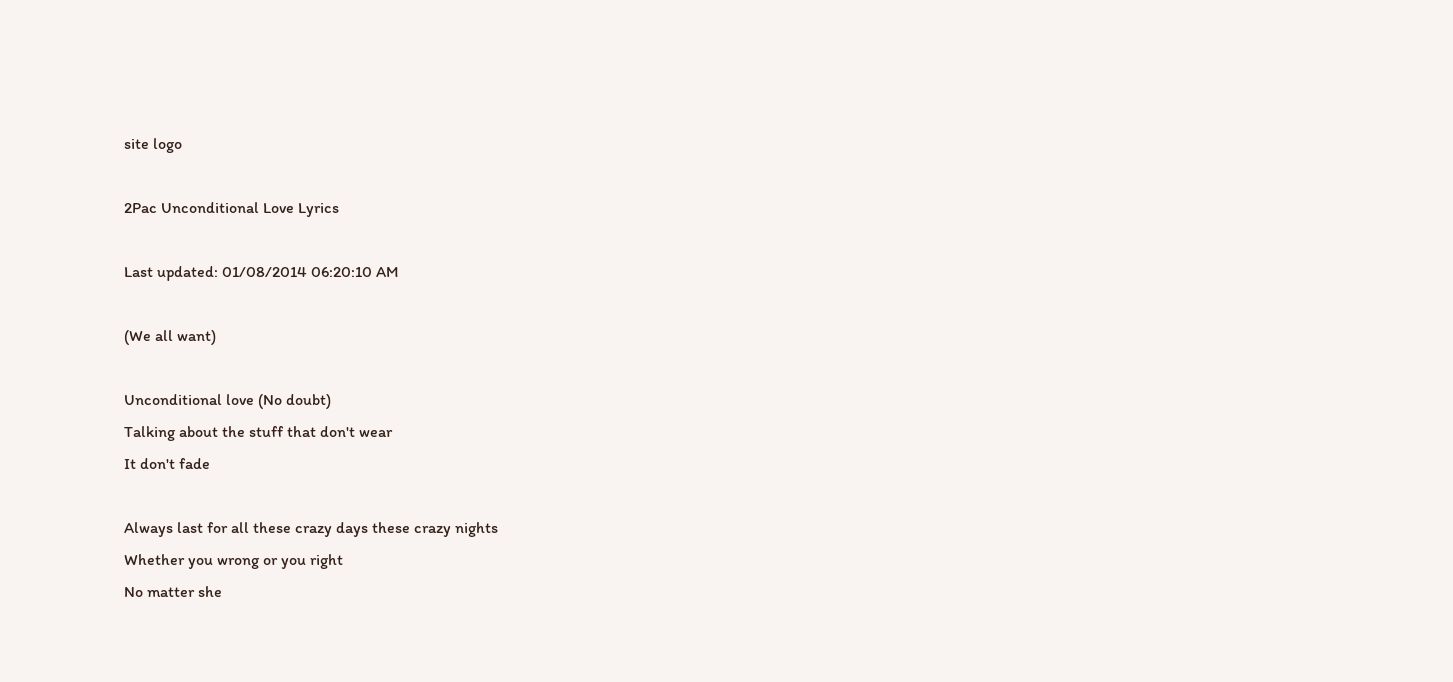site logo

2Pac Unconditional Love Lyrics

Last updated: 01/08/2014 06:20:10 AM

(We all want)

Unconditional love (No doubt)
Talking about the stuff that don't wear
It don't fade

Always last for all these crazy days these crazy nights
Whether you wrong or you right
No matter she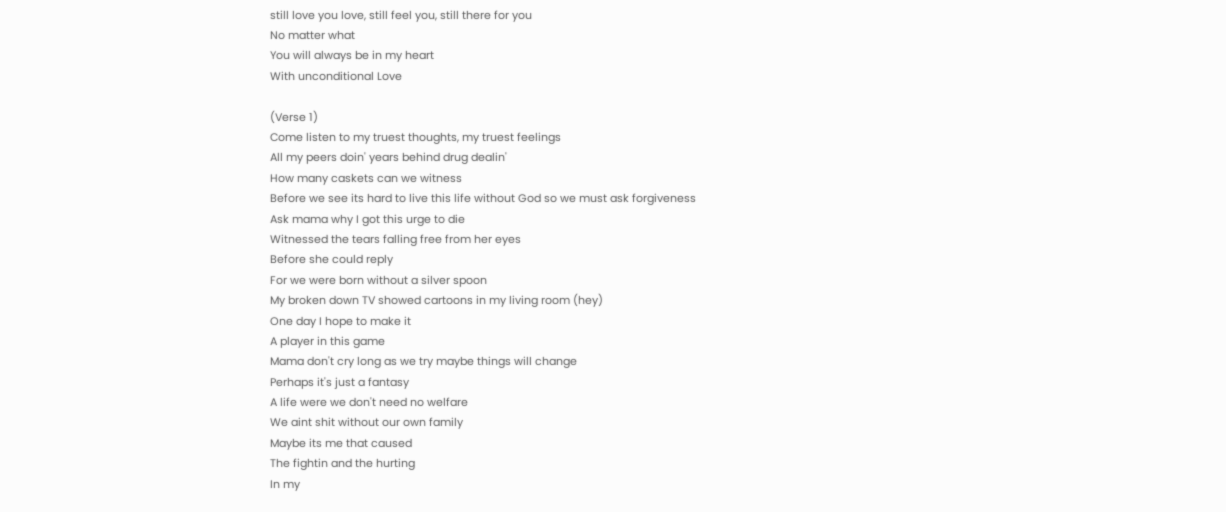still love you love, still feel you, still there for you
No matter what
You will always be in my heart
With unconditional Love

(Verse 1)
Come listen to my truest thoughts, my truest feelings
All my peers doin' years behind drug dealin'
How many caskets can we witness
Before we see its hard to live this life without God so we must ask forgiveness
Ask mama why I got this urge to die
Witnessed the tears falling free from her eyes
Before she could reply
For we were born without a silver spoon
My broken down TV showed cartoons in my living room (hey)
One day I hope to make it
A player in this game
Mama don't cry long as we try maybe things will change
Perhaps it's just a fantasy
A life were we don't need no welfare
We aint shit without our own family
Maybe its me that caused
The fightin and the hurting
In my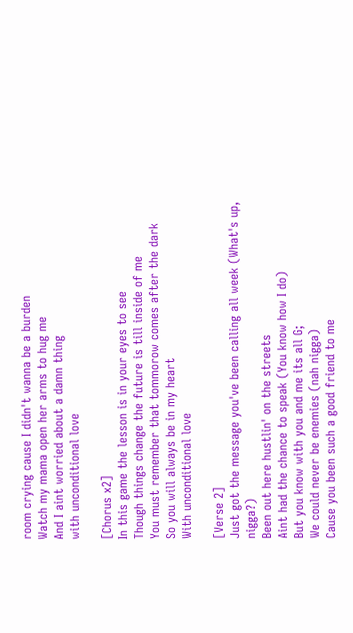room crying cause I didn't wanna be a burden
Watch my mama open her arms to hug me
And I aint worried about a damn thing
with unconditional love

[Chorus x2]
In this game the lesson is in your eyes to see
Though things change the future is till inside of me
You must remember that tommorow comes after the dark
So you will always be in my heart
With unconditional love

[Verse 2]
Just got the message you've been calling all week (What's up, nigga?)
Been out here hustlin' on the streets
Aint had the chance to speak (You know how I do)
But you know with you and me its all G;
We could never be enemies (nah nigga)
Cause you been such a good friend to me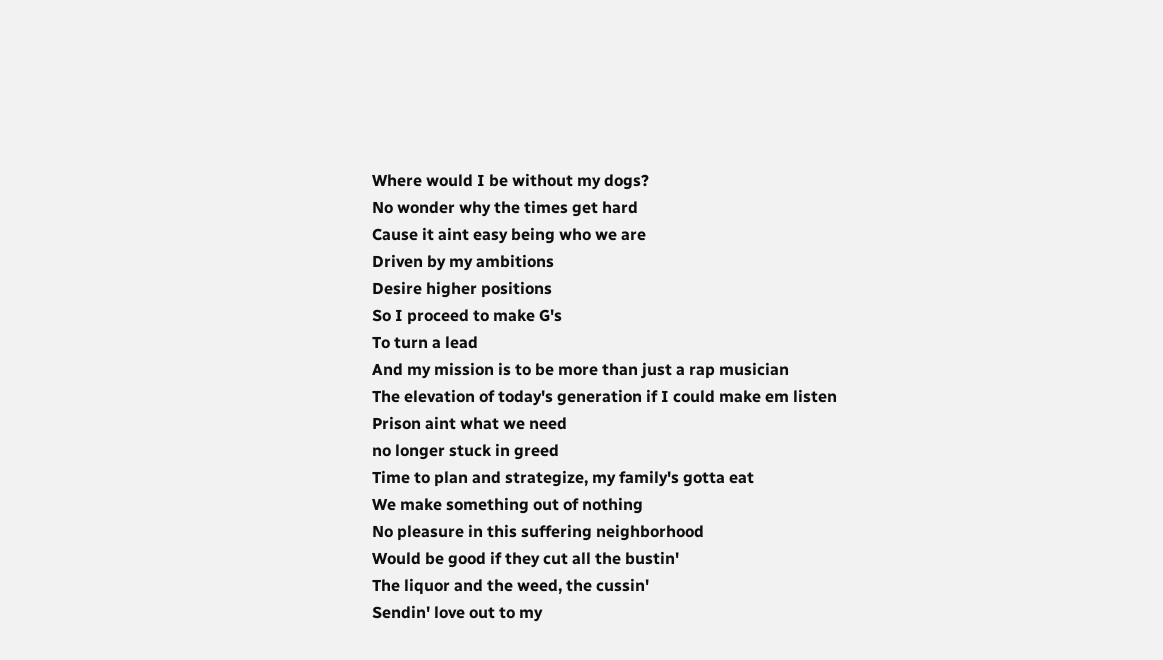Where would I be without my dogs?
No wonder why the times get hard
Cause it aint easy being who we are
Driven by my ambitions
Desire higher positions
So I proceed to make G's
To turn a lead
And my mission is to be more than just a rap musician
The elevation of today's generation if I could make em listen
Prison aint what we need
no longer stuck in greed
Time to plan and strategize, my family's gotta eat
We make something out of nothing
No pleasure in this suffering neighborhood
Would be good if they cut all the bustin'
The liquor and the weed, the cussin'
Sendin' love out to my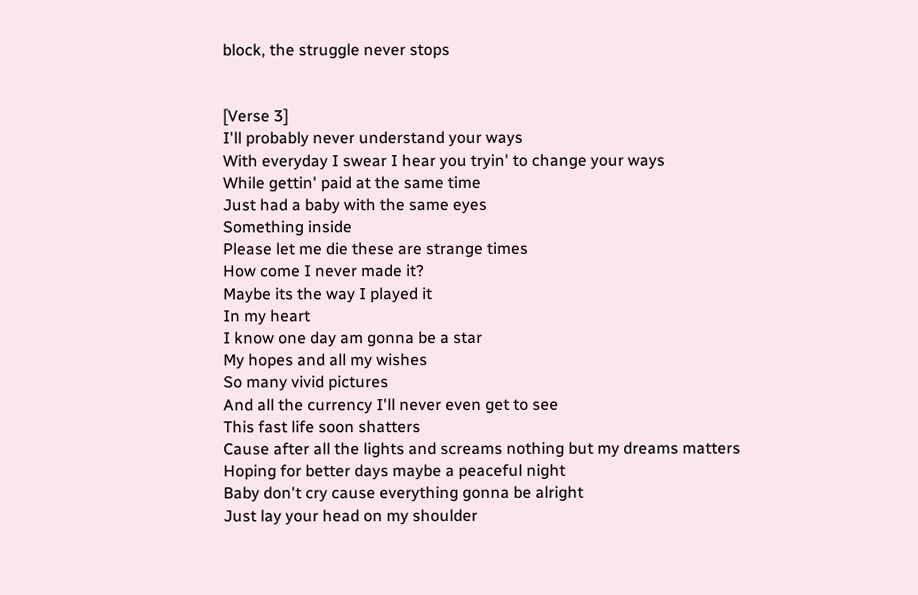block, the struggle never stops


[Verse 3]
I'll probably never understand your ways
With everyday I swear I hear you tryin' to change your ways
While gettin' paid at the same time
Just had a baby with the same eyes
Something inside
Please let me die these are strange times
How come I never made it?
Maybe its the way I played it
In my heart
I know one day am gonna be a star
My hopes and all my wishes
So many vivid pictures
And all the currency I'll never even get to see
This fast life soon shatters
Cause after all the lights and screams nothing but my dreams matters
Hoping for better days maybe a peaceful night
Baby don't cry cause everything gonna be alright
Just lay your head on my shoulder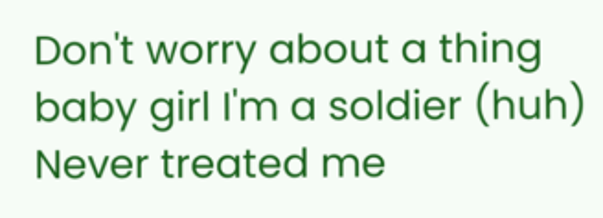Don't worry about a thing baby girl I'm a soldier (huh)
Never treated me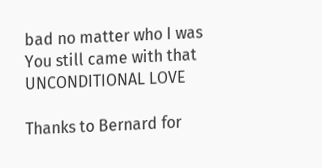bad no matter who I was
You still came with that UNCONDITIONAL LOVE

Thanks to Bernard for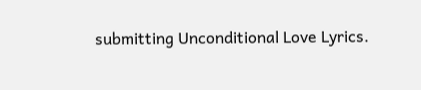submitting Unconditional Love Lyrics.